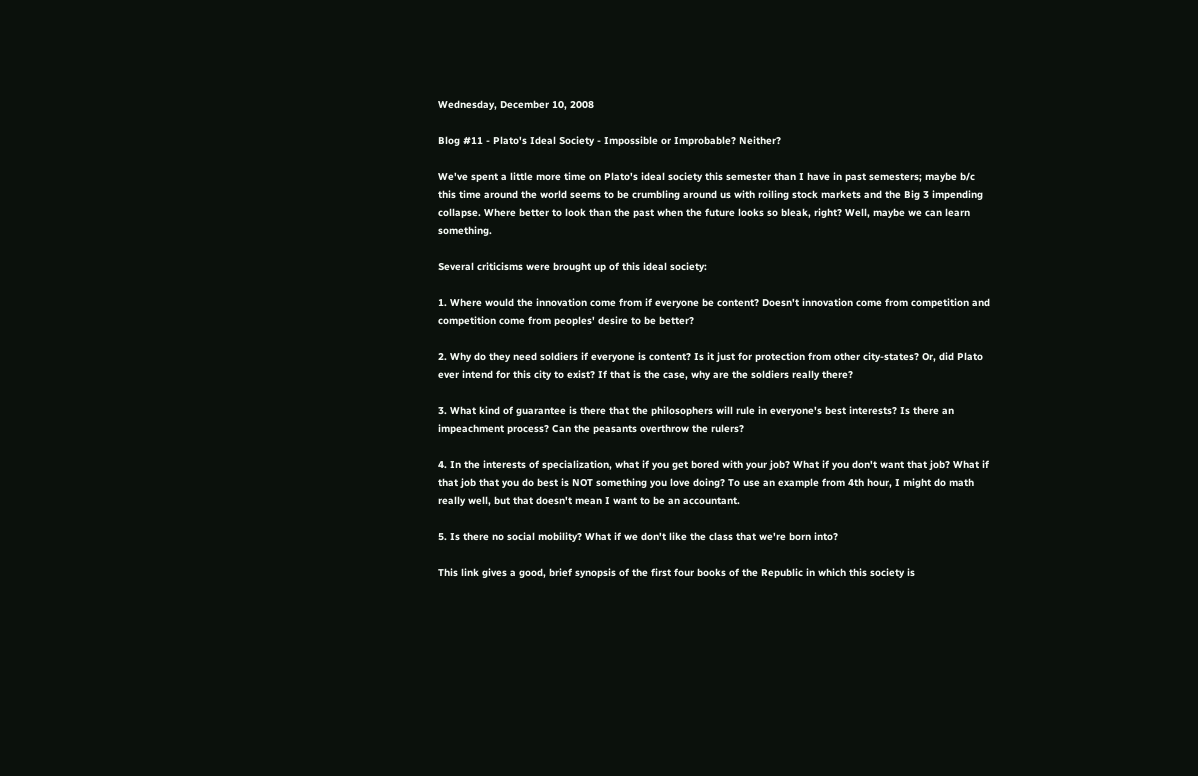Wednesday, December 10, 2008

Blog #11 - Plato's Ideal Society - Impossible or Improbable? Neither?

We've spent a little more time on Plato's ideal society this semester than I have in past semesters; maybe b/c this time around the world seems to be crumbling around us with roiling stock markets and the Big 3 impending collapse. Where better to look than the past when the future looks so bleak, right? Well, maybe we can learn something.

Several criticisms were brought up of this ideal society:

1. Where would the innovation come from if everyone be content? Doesn't innovation come from competition and competition come from peoples' desire to be better?

2. Why do they need soldiers if everyone is content? Is it just for protection from other city-states? Or, did Plato ever intend for this city to exist? If that is the case, why are the soldiers really there?

3. What kind of guarantee is there that the philosophers will rule in everyone's best interests? Is there an impeachment process? Can the peasants overthrow the rulers?

4. In the interests of specialization, what if you get bored with your job? What if you don't want that job? What if that job that you do best is NOT something you love doing? To use an example from 4th hour, I might do math really well, but that doesn't mean I want to be an accountant.

5. Is there no social mobility? What if we don't like the class that we're born into?

This link gives a good, brief synopsis of the first four books of the Republic in which this society is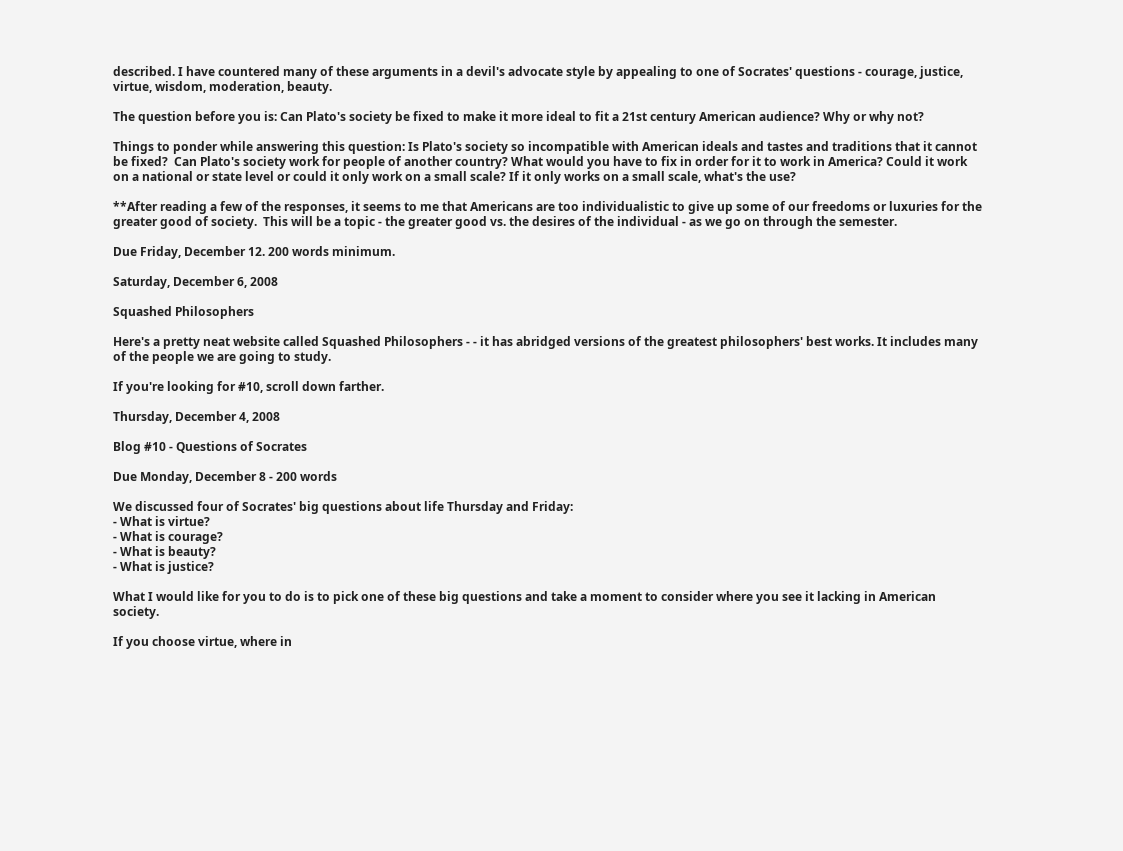described. I have countered many of these arguments in a devil's advocate style by appealing to one of Socrates' questions - courage, justice, virtue, wisdom, moderation, beauty.

The question before you is: Can Plato's society be fixed to make it more ideal to fit a 21st century American audience? Why or why not?

Things to ponder while answering this question: Is Plato's society so incompatible with American ideals and tastes and traditions that it cannot be fixed?  Can Plato's society work for people of another country? What would you have to fix in order for it to work in America? Could it work on a national or state level or could it only work on a small scale? If it only works on a small scale, what's the use?

**After reading a few of the responses, it seems to me that Americans are too individualistic to give up some of our freedoms or luxuries for the greater good of society.  This will be a topic - the greater good vs. the desires of the individual - as we go on through the semester.

Due Friday, December 12. 200 words minimum.

Saturday, December 6, 2008

Squashed Philosophers

Here's a pretty neat website called Squashed Philosophers - - it has abridged versions of the greatest philosophers' best works. It includes many of the people we are going to study.

If you're looking for #10, scroll down farther.

Thursday, December 4, 2008

Blog #10 - Questions of Socrates

Due Monday, December 8 - 200 words

We discussed four of Socrates' big questions about life Thursday and Friday:
- What is virtue?
- What is courage?
- What is beauty?
- What is justice?

What I would like for you to do is to pick one of these big questions and take a moment to consider where you see it lacking in American society.

If you choose virtue, where in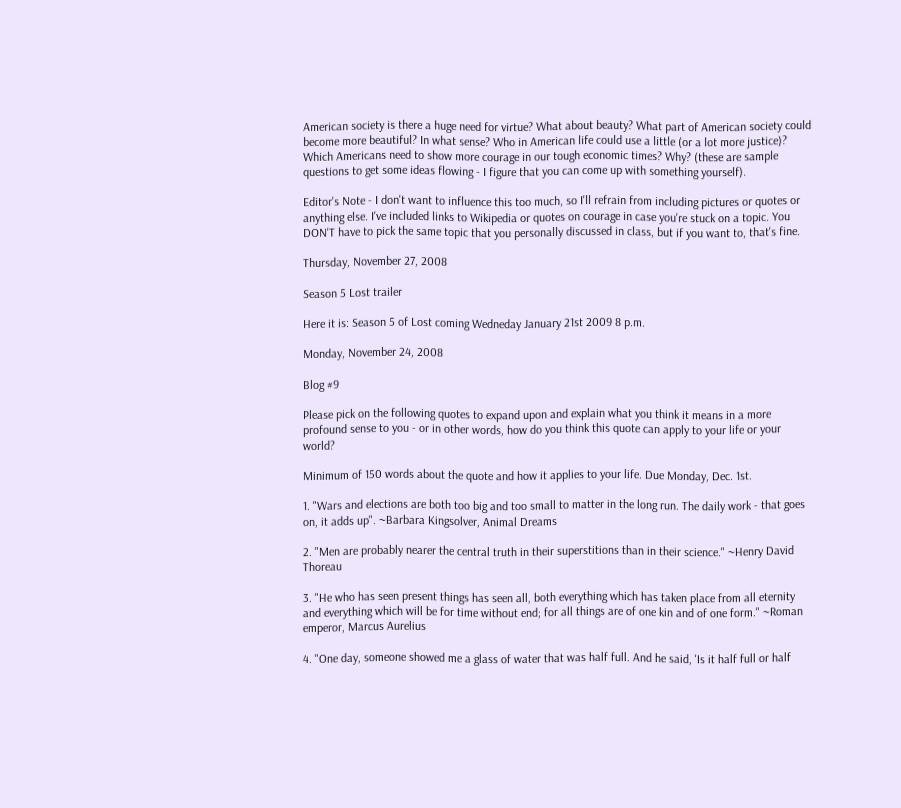American society is there a huge need for virtue? What about beauty? What part of American society could become more beautiful? In what sense? Who in American life could use a little (or a lot more justice)? Which Americans need to show more courage in our tough economic times? Why? (these are sample questions to get some ideas flowing - I figure that you can come up with something yourself).

Editor's Note - I don't want to influence this too much, so I'll refrain from including pictures or quotes or anything else. I've included links to Wikipedia or quotes on courage in case you're stuck on a topic. You DON'T have to pick the same topic that you personally discussed in class, but if you want to, that's fine.

Thursday, November 27, 2008

Season 5 Lost trailer

Here it is: Season 5 of Lost coming Wedneday January 21st 2009 8 p.m.

Monday, November 24, 2008

Blog #9

Please pick on the following quotes to expand upon and explain what you think it means in a more profound sense to you - or in other words, how do you think this quote can apply to your life or your world?

Minimum of 150 words about the quote and how it applies to your life. Due Monday, Dec. 1st.

1. "Wars and elections are both too big and too small to matter in the long run. The daily work - that goes on, it adds up". ~Barbara Kingsolver, Animal Dreams

2. "Men are probably nearer the central truth in their superstitions than in their science." ~Henry David Thoreau

3. "He who has seen present things has seen all, both everything which has taken place from all eternity and everything which will be for time without end; for all things are of one kin and of one form." ~Roman emperor, Marcus Aurelius

4. "One day, someone showed me a glass of water that was half full. And he said, 'Is it half full or half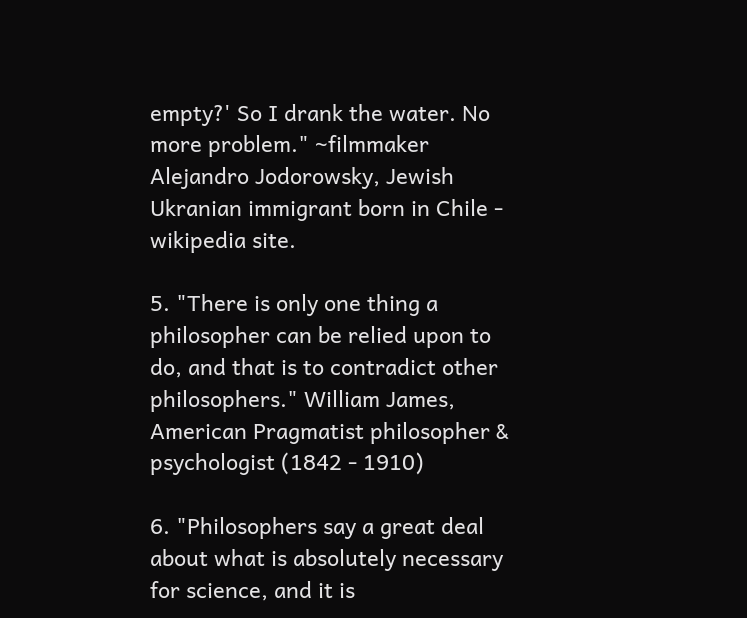empty?' So I drank the water. No more problem." ~filmmaker Alejandro Jodorowsky, Jewish Ukranian immigrant born in Chile - wikipedia site.

5. "There is only one thing a philosopher can be relied upon to do, and that is to contradict other philosophers." William James, American Pragmatist philosopher & psychologist (1842 - 1910)

6. "Philosophers say a great deal about what is absolutely necessary for science, and it is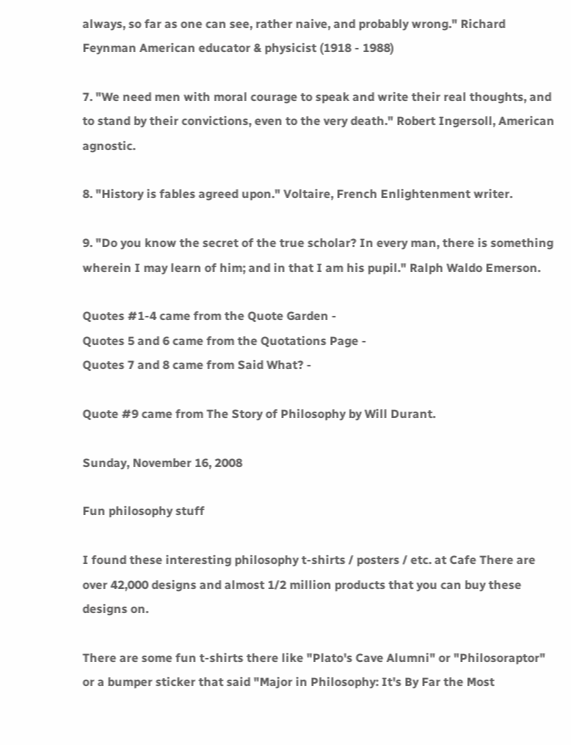always, so far as one can see, rather naive, and probably wrong." Richard Feynman American educator & physicist (1918 - 1988)

7. "We need men with moral courage to speak and write their real thoughts, and to stand by their convictions, even to the very death." Robert Ingersoll, American agnostic.

8. "History is fables agreed upon." Voltaire, French Enlightenment writer.

9. "Do you know the secret of the true scholar? In every man, there is something wherein I may learn of him; and in that I am his pupil." Ralph Waldo Emerson.

Quotes #1-4 came from the Quote Garden -
Quotes 5 and 6 came from the Quotations Page -
Quotes 7 and 8 came from Said What? -

Quote #9 came from The Story of Philosophy by Will Durant.

Sunday, November 16, 2008

Fun philosophy stuff

I found these interesting philosophy t-shirts / posters / etc. at Cafe There are over 42,000 designs and almost 1/2 million products that you can buy these designs on.

There are some fun t-shirts there like "Plato's Cave Alumni" or "Philosoraptor" or a bumper sticker that said "Major in Philosophy: It's By Far the Most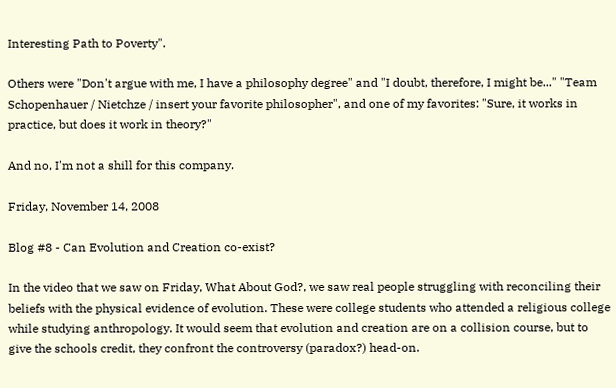Interesting Path to Poverty".

Others were "Don't argue with me, I have a philosophy degree" and "I doubt, therefore, I might be..." "Team Schopenhauer / Nietchze / insert your favorite philosopher", and one of my favorites: "Sure, it works in practice, but does it work in theory?"

And no, I'm not a shill for this company.

Friday, November 14, 2008

Blog #8 - Can Evolution and Creation co-exist?

In the video that we saw on Friday, What About God?, we saw real people struggling with reconciling their beliefs with the physical evidence of evolution. These were college students who attended a religious college while studying anthropology. It would seem that evolution and creation are on a collision course, but to give the schools credit, they confront the controversy (paradox?) head-on.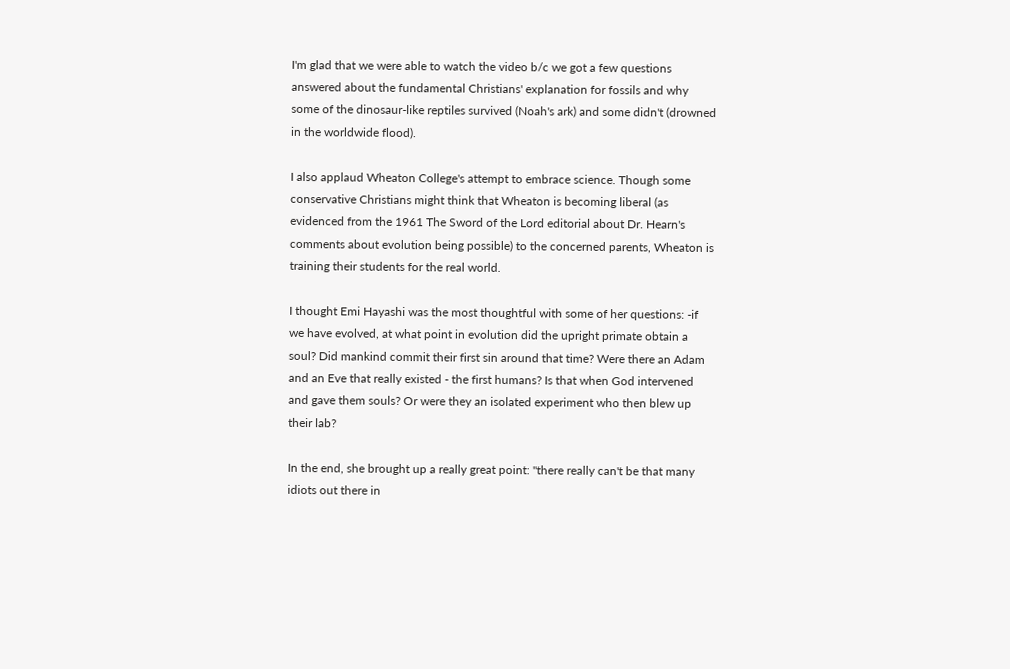I'm glad that we were able to watch the video b/c we got a few questions answered about the fundamental Christians' explanation for fossils and why some of the dinosaur-like reptiles survived (Noah's ark) and some didn't (drowned in the worldwide flood).

I also applaud Wheaton College's attempt to embrace science. Though some conservative Christians might think that Wheaton is becoming liberal (as evidenced from the 1961 The Sword of the Lord editorial about Dr. Hearn's comments about evolution being possible) to the concerned parents, Wheaton is training their students for the real world.

I thought Emi Hayashi was the most thoughtful with some of her questions: -if we have evolved, at what point in evolution did the upright primate obtain a soul? Did mankind commit their first sin around that time? Were there an Adam and an Eve that really existed - the first humans? Is that when God intervened and gave them souls? Or were they an isolated experiment who then blew up their lab?

In the end, she brought up a really great point: "there really can't be that many idiots out there in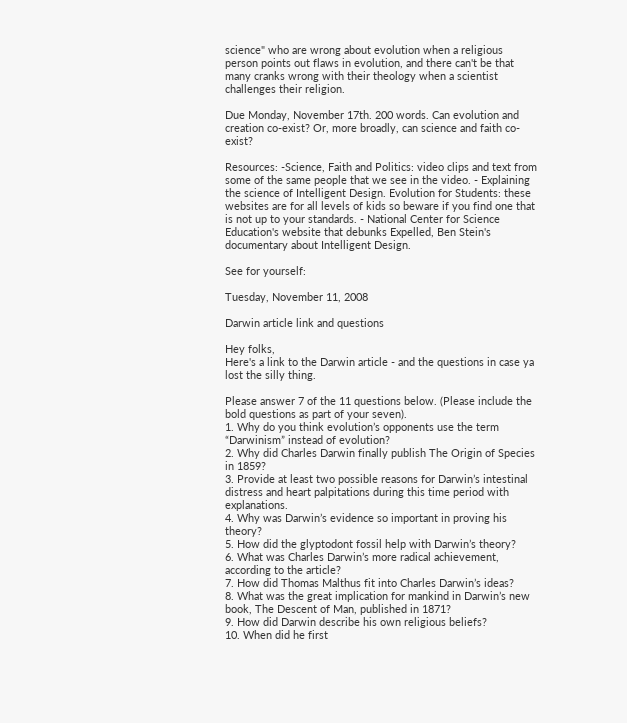science" who are wrong about evolution when a religious person points out flaws in evolution, and there can't be that many cranks wrong with their theology when a scientist challenges their religion.

Due Monday, November 17th. 200 words. Can evolution and creation co-exist? Or, more broadly, can science and faith co-exist?

Resources: -Science, Faith and Politics: video clips and text from some of the same people that we see in the video. - Explaining the science of Intelligent Design. Evolution for Students: these websites are for all levels of kids so beware if you find one that is not up to your standards. - National Center for Science Education's website that debunks Expelled, Ben Stein's documentary about Intelligent Design.

See for yourself:

Tuesday, November 11, 2008

Darwin article link and questions

Hey folks,
Here's a link to the Darwin article - and the questions in case ya lost the silly thing.

Please answer 7 of the 11 questions below. (Please include the bold questions as part of your seven).
1. Why do you think evolution’s opponents use the term “Darwinism” instead of evolution?
2. Why did Charles Darwin finally publish The Origin of Species in 1859?
3. Provide at least two possible reasons for Darwin’s intestinal distress and heart palpitations during this time period with explanations.
4. Why was Darwin’s evidence so important in proving his theory?
5. How did the glyptodont fossil help with Darwin’s theory?
6. What was Charles Darwin’s more radical achievement, according to the article?
7. How did Thomas Malthus fit into Charles Darwin’s ideas?
8. What was the great implication for mankind in Darwin’s new book, The Descent of Man, published in 1871?
9. How did Darwin describe his own religious beliefs?
10. When did he first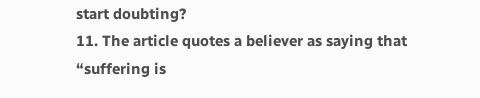start doubting?
11. The article quotes a believer as saying that “suffering is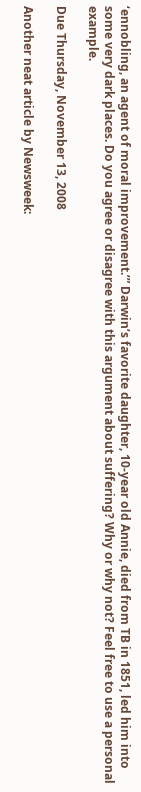‘ennobling, an agent of moral improvement.’” Darwin’s favorite daughter, 10-year old Annie, died from TB in 1851, led him into some very dark places. Do you agree or disagree with this argument about suffering? Why or why not? Feel free to use a personal example.

Due Thursday, November 13, 2008

Another neat article by Newsweek: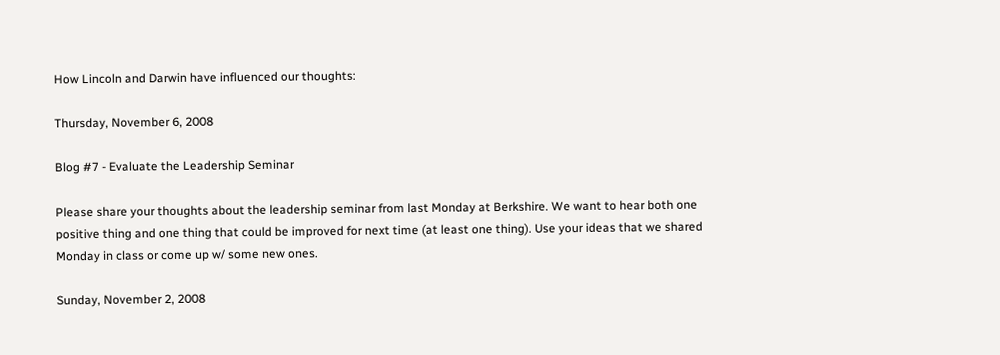How Lincoln and Darwin have influenced our thoughts:

Thursday, November 6, 2008

Blog #7 - Evaluate the Leadership Seminar

Please share your thoughts about the leadership seminar from last Monday at Berkshire. We want to hear both one positive thing and one thing that could be improved for next time (at least one thing). Use your ideas that we shared Monday in class or come up w/ some new ones.

Sunday, November 2, 2008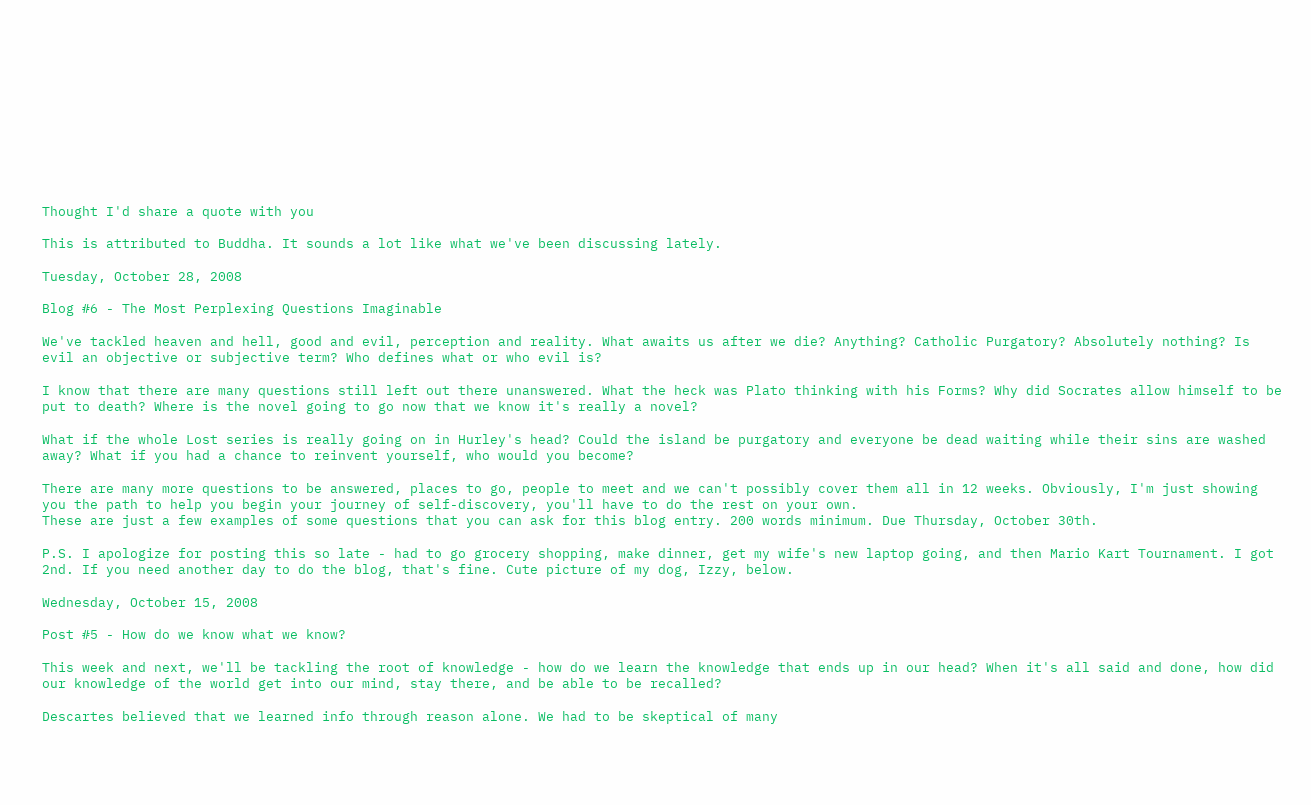Thought I'd share a quote with you

This is attributed to Buddha. It sounds a lot like what we've been discussing lately.

Tuesday, October 28, 2008

Blog #6 - The Most Perplexing Questions Imaginable

We've tackled heaven and hell, good and evil, perception and reality. What awaits us after we die? Anything? Catholic Purgatory? Absolutely nothing? Is evil an objective or subjective term? Who defines what or who evil is?

I know that there are many questions still left out there unanswered. What the heck was Plato thinking with his Forms? Why did Socrates allow himself to be put to death? Where is the novel going to go now that we know it's really a novel?

What if the whole Lost series is really going on in Hurley's head? Could the island be purgatory and everyone be dead waiting while their sins are washed away? What if you had a chance to reinvent yourself, who would you become?

There are many more questions to be answered, places to go, people to meet and we can't possibly cover them all in 12 weeks. Obviously, I'm just showing you the path to help you begin your journey of self-discovery, you'll have to do the rest on your own.
These are just a few examples of some questions that you can ask for this blog entry. 200 words minimum. Due Thursday, October 30th.

P.S. I apologize for posting this so late - had to go grocery shopping, make dinner, get my wife's new laptop going, and then Mario Kart Tournament. I got 2nd. If you need another day to do the blog, that's fine. Cute picture of my dog, Izzy, below.

Wednesday, October 15, 2008

Post #5 - How do we know what we know?

This week and next, we'll be tackling the root of knowledge - how do we learn the knowledge that ends up in our head? When it's all said and done, how did our knowledge of the world get into our mind, stay there, and be able to be recalled?

Descartes believed that we learned info through reason alone. We had to be skeptical of many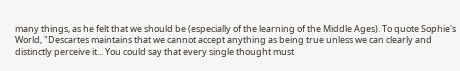many things, as he felt that we should be (especially of the learning of the Middle Ages). To quote Sophie's World, "Descartes maintains that we cannot accept anything as being true unless we can clearly and distinctly perceive it... You could say that every single thought must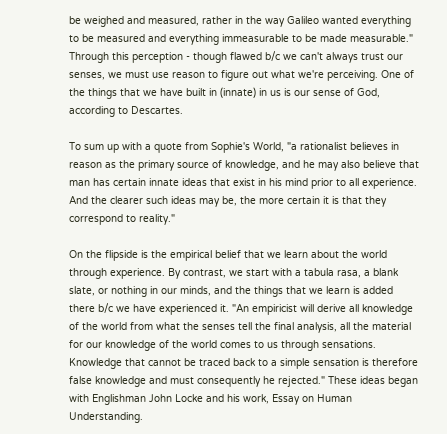be weighed and measured, rather in the way Galileo wanted everything to be measured and everything immeasurable to be made measurable." Through this perception - though flawed b/c we can't always trust our senses, we must use reason to figure out what we're perceiving. One of the things that we have built in (innate) in us is our sense of God, according to Descartes.

To sum up with a quote from Sophie's World, "a rationalist believes in reason as the primary source of knowledge, and he may also believe that man has certain innate ideas that exist in his mind prior to all experience. And the clearer such ideas may be, the more certain it is that they correspond to reality."

On the flipside is the empirical belief that we learn about the world through experience. By contrast, we start with a tabula rasa, a blank slate, or nothing in our minds, and the things that we learn is added there b/c we have experienced it. "An empiricist will derive all knowledge of the world from what the senses tell the final analysis, all the material for our knowledge of the world comes to us through sensations. Knowledge that cannot be traced back to a simple sensation is therefore false knowledge and must consequently he rejected." These ideas began with Englishman John Locke and his work, Essay on Human Understanding.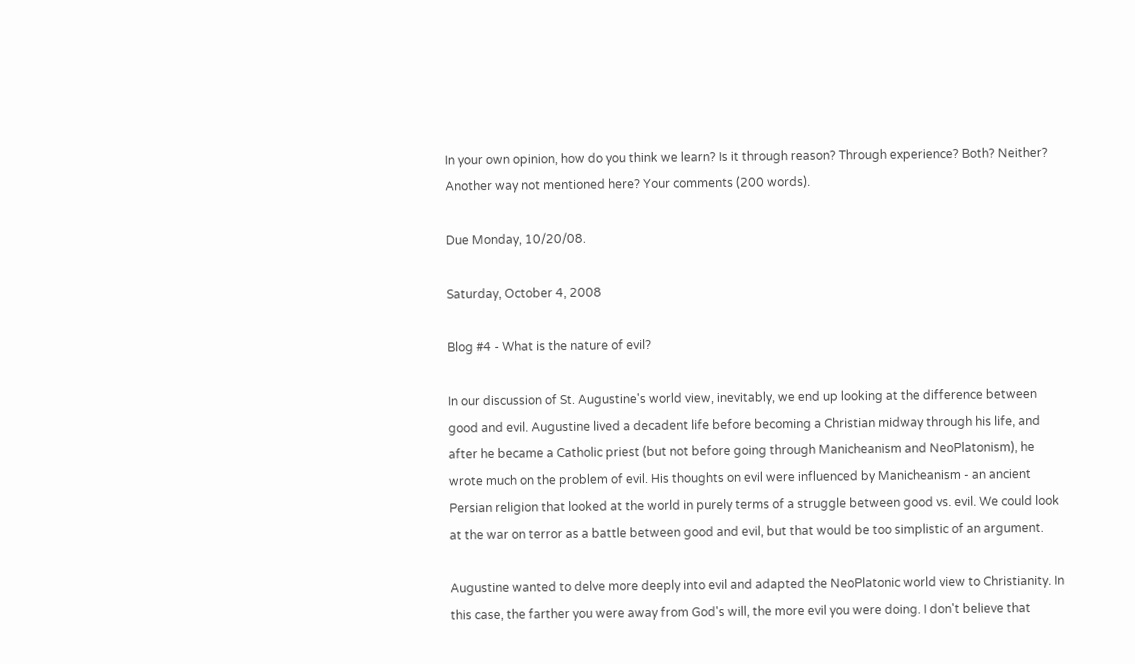In your own opinion, how do you think we learn? Is it through reason? Through experience? Both? Neither? Another way not mentioned here? Your comments (200 words).

Due Monday, 10/20/08.

Saturday, October 4, 2008

Blog #4 - What is the nature of evil?

In our discussion of St. Augustine's world view, inevitably, we end up looking at the difference between good and evil. Augustine lived a decadent life before becoming a Christian midway through his life, and after he became a Catholic priest (but not before going through Manicheanism and NeoPlatonism), he wrote much on the problem of evil. His thoughts on evil were influenced by Manicheanism - an ancient Persian religion that looked at the world in purely terms of a struggle between good vs. evil. We could look at the war on terror as a battle between good and evil, but that would be too simplistic of an argument.

Augustine wanted to delve more deeply into evil and adapted the NeoPlatonic world view to Christianity. In this case, the farther you were away from God's will, the more evil you were doing. I don't believe that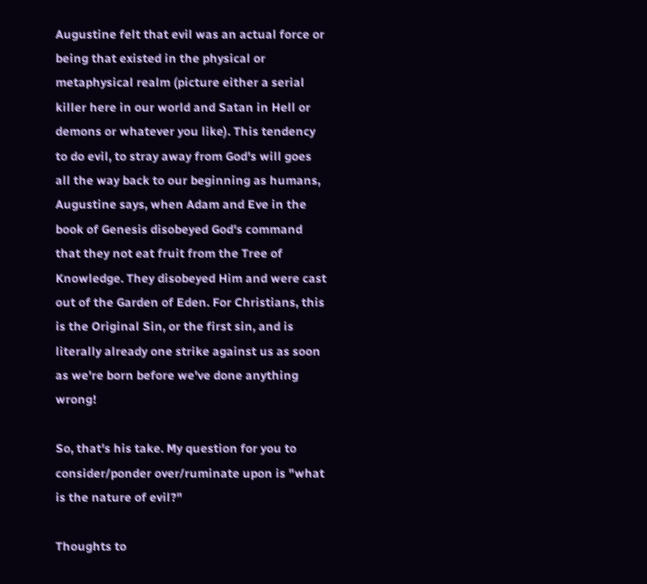Augustine felt that evil was an actual force or being that existed in the physical or metaphysical realm (picture either a serial killer here in our world and Satan in Hell or demons or whatever you like). This tendency to do evil, to stray away from God's will goes all the way back to our beginning as humans, Augustine says, when Adam and Eve in the book of Genesis disobeyed God's command that they not eat fruit from the Tree of Knowledge. They disobeyed Him and were cast out of the Garden of Eden. For Christians, this is the Original Sin, or the first sin, and is literally already one strike against us as soon as we're born before we've done anything wrong!

So, that's his take. My question for you to consider/ponder over/ruminate upon is "what is the nature of evil?"

Thoughts to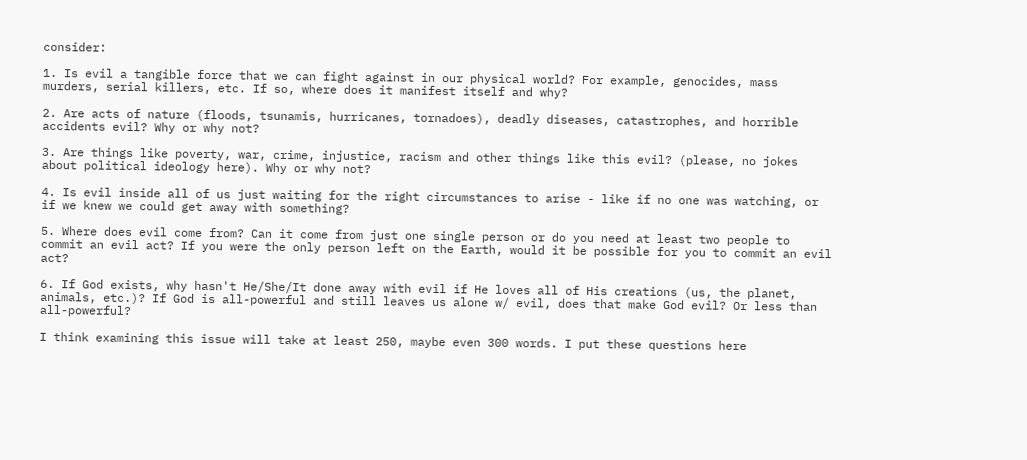consider:

1. Is evil a tangible force that we can fight against in our physical world? For example, genocides, mass murders, serial killers, etc. If so, where does it manifest itself and why?

2. Are acts of nature (floods, tsunamis, hurricanes, tornadoes), deadly diseases, catastrophes, and horrible accidents evil? Why or why not?

3. Are things like poverty, war, crime, injustice, racism and other things like this evil? (please, no jokes about political ideology here). Why or why not?

4. Is evil inside all of us just waiting for the right circumstances to arise - like if no one was watching, or if we knew we could get away with something?

5. Where does evil come from? Can it come from just one single person or do you need at least two people to commit an evil act? If you were the only person left on the Earth, would it be possible for you to commit an evil act?

6. If God exists, why hasn't He/She/It done away with evil if He loves all of His creations (us, the planet, animals, etc.)? If God is all-powerful and still leaves us alone w/ evil, does that make God evil? Or less than all-powerful?

I think examining this issue will take at least 250, maybe even 300 words. I put these questions here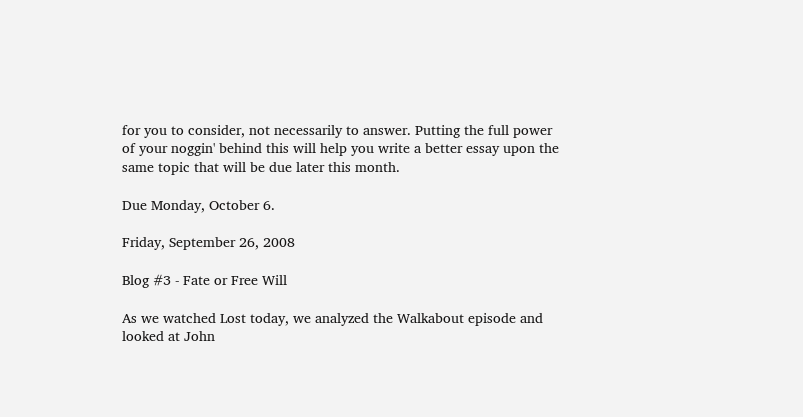for you to consider, not necessarily to answer. Putting the full power of your noggin' behind this will help you write a better essay upon the same topic that will be due later this month.

Due Monday, October 6.

Friday, September 26, 2008

Blog #3 - Fate or Free Will

As we watched Lost today, we analyzed the Walkabout episode and looked at John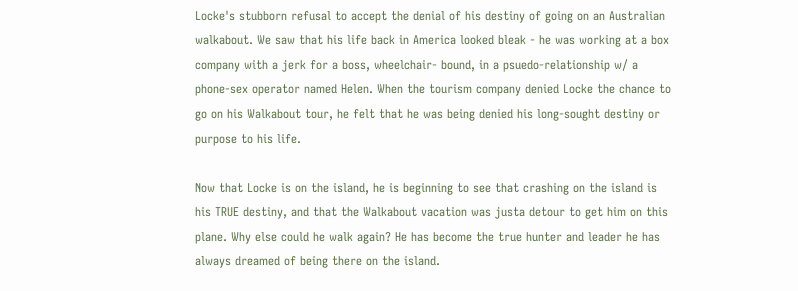Locke's stubborn refusal to accept the denial of his destiny of going on an Australian walkabout. We saw that his life back in America looked bleak - he was working at a box company with a jerk for a boss, wheelchair- bound, in a psuedo-relationship w/ a phone-sex operator named Helen. When the tourism company denied Locke the chance to go on his Walkabout tour, he felt that he was being denied his long-sought destiny or purpose to his life.

Now that Locke is on the island, he is beginning to see that crashing on the island is his TRUE destiny, and that the Walkabout vacation was justa detour to get him on this plane. Why else could he walk again? He has become the true hunter and leader he has always dreamed of being there on the island.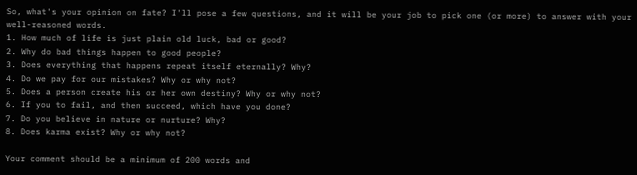So, what's your opinion on fate? I'll pose a few questions, and it will be your job to pick one (or more) to answer with your well-reasoned words.
1. How much of life is just plain old luck, bad or good?
2. Why do bad things happen to good people?
3. Does everything that happens repeat itself eternally? Why?
4. Do we pay for our mistakes? Why or why not?
5. Does a person create his or her own destiny? Why or why not?
6. If you to fail, and then succeed, which have you done?
7. Do you believe in nature or nurture? Why?
8. Does karma exist? Why or why not?

Your comment should be a minimum of 200 words and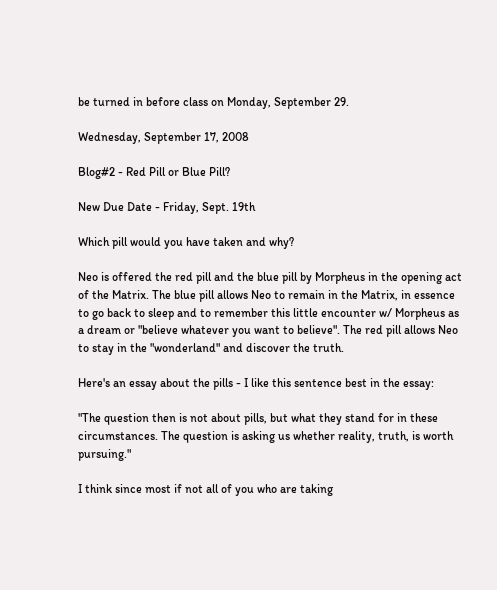be turned in before class on Monday, September 29.

Wednesday, September 17, 2008

Blog#2 - Red Pill or Blue Pill?

New Due Date - Friday, Sept. 19th

Which pill would you have taken and why?

Neo is offered the red pill and the blue pill by Morpheus in the opening act of the Matrix. The blue pill allows Neo to remain in the Matrix, in essence to go back to sleep and to remember this little encounter w/ Morpheus as a dream or "believe whatever you want to believe". The red pill allows Neo to stay in the "wonderland" and discover the truth.

Here's an essay about the pills - I like this sentence best in the essay:

"The question then is not about pills, but what they stand for in these circumstances. The question is asking us whether reality, truth, is worth pursuing."

I think since most if not all of you who are taking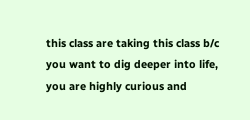this class are taking this class b/c you want to dig deeper into life, you are highly curious and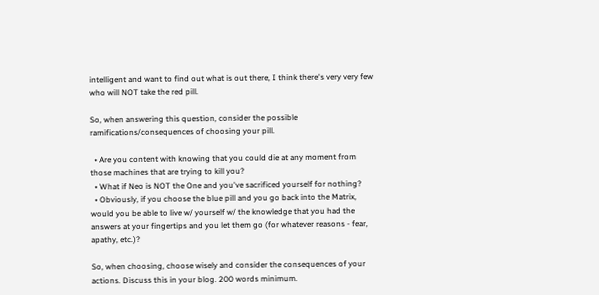intelligent and want to find out what is out there, I think there's very very few who will NOT take the red pill.

So, when answering this question, consider the possible ramifications/consequences of choosing your pill.

  • Are you content with knowing that you could die at any moment from those machines that are trying to kill you?
  • What if Neo is NOT the One and you've sacrificed yourself for nothing?
  • Obviously, if you choose the blue pill and you go back into the Matrix, would you be able to live w/ yourself w/ the knowledge that you had the answers at your fingertips and you let them go (for whatever reasons - fear, apathy, etc.)?

So, when choosing, choose wisely and consider the consequences of your actions. Discuss this in your blog. 200 words minimum.